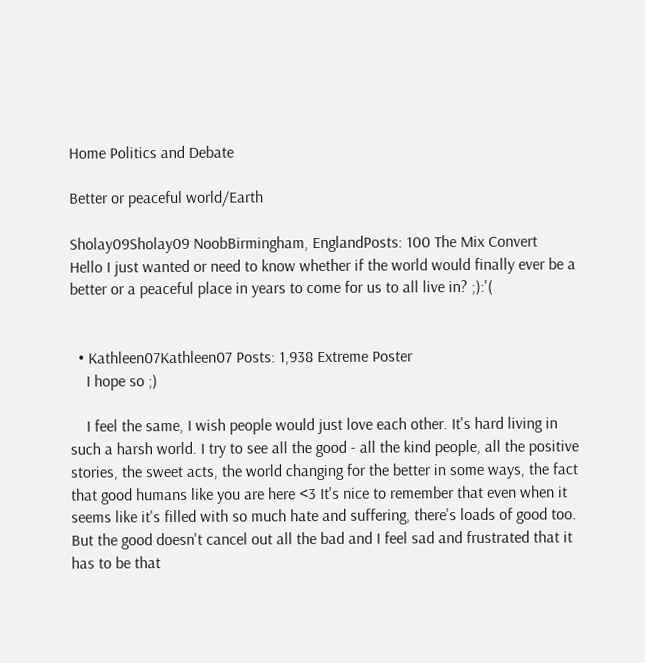Home Politics and Debate

Better or peaceful world/Earth

Sholay09Sholay09 NoobBirmingham, EnglandPosts: 100 The Mix Convert
Hello I just wanted or need to know whether if the world would finally ever be a better or a peaceful place in years to come for us to all live in? ;):'(


  • Kathleen07Kathleen07 Posts: 1,938 Extreme Poster
    I hope so ;)

    I feel the same, I wish people would just love each other. It's hard living in such a harsh world. I try to see all the good - all the kind people, all the positive stories, the sweet acts, the world changing for the better in some ways, the fact that good humans like you are here <3 It's nice to remember that even when it seems like it's filled with so much hate and suffering, there's loads of good too. But the good doesn't cancel out all the bad and I feel sad and frustrated that it has to be that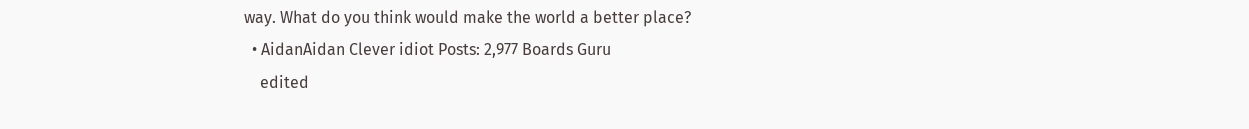way. What do you think would make the world a better place?
  • AidanAidan Clever idiot Posts: 2,977 Boards Guru
    edited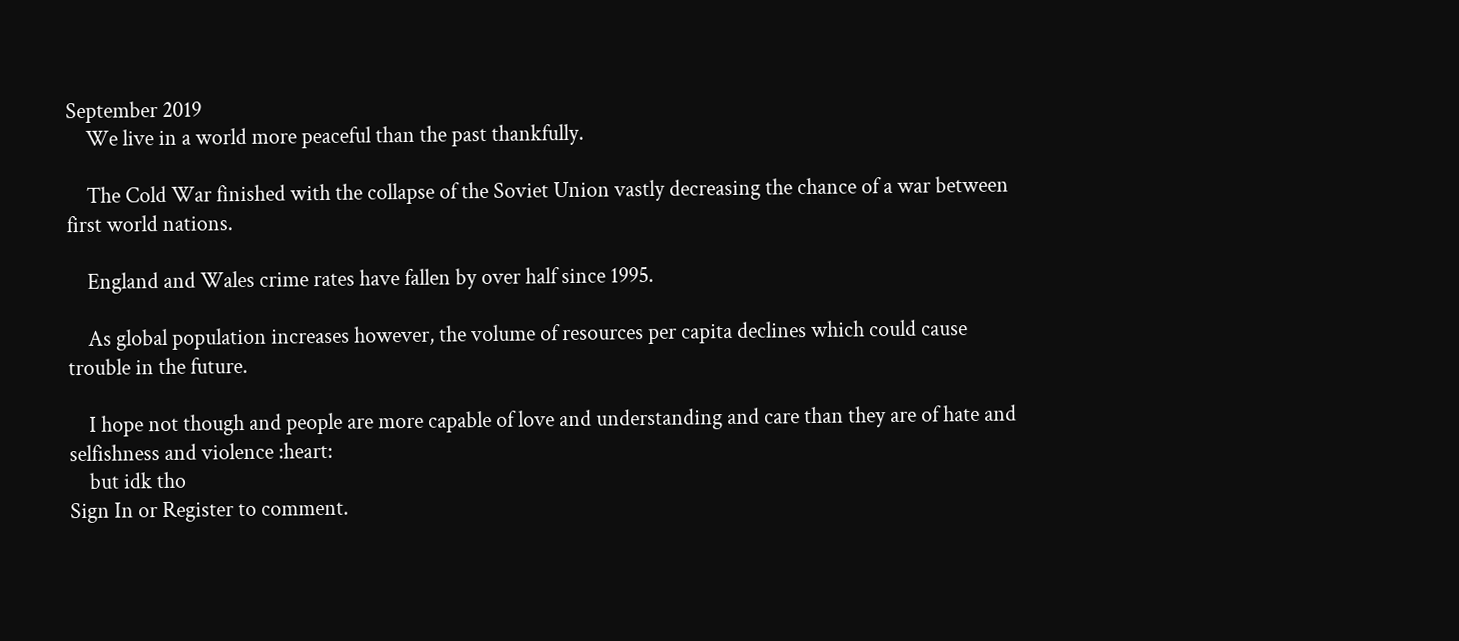September 2019
    We live in a world more peaceful than the past thankfully.

    The Cold War finished with the collapse of the Soviet Union vastly decreasing the chance of a war between first world nations.

    England and Wales crime rates have fallen by over half since 1995.

    As global population increases however, the volume of resources per capita declines which could cause trouble in the future.

    I hope not though and people are more capable of love and understanding and care than they are of hate and selfishness and violence :heart:
    but idk tho
Sign In or Register to comment.